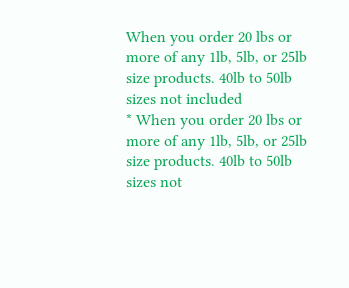When you order 20 lbs or more of any 1lb, 5lb, or 25lb size products. 40lb to 50lb sizes not included
* When you order 20 lbs or more of any 1lb, 5lb, or 25lb size products. 40lb to 50lb sizes not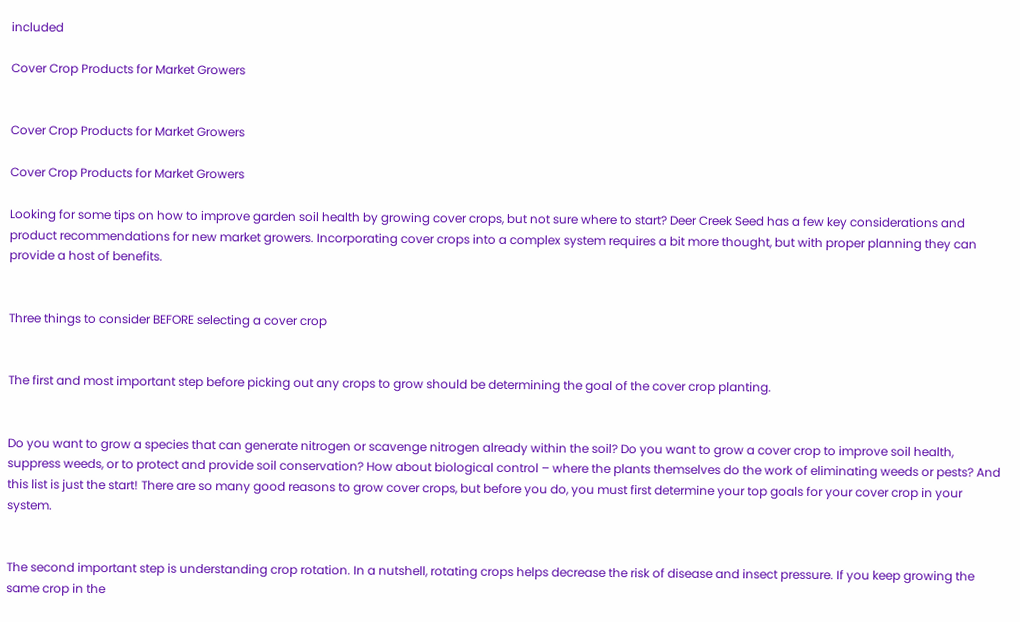included

Cover Crop Products for Market Growers


Cover Crop Products for Market Growers

Cover Crop Products for Market Growers

Looking for some tips on how to improve garden soil health by growing cover crops, but not sure where to start? Deer Creek Seed has a few key considerations and product recommendations for new market growers. Incorporating cover crops into a complex system requires a bit more thought, but with proper planning they can provide a host of benefits.


Three things to consider BEFORE selecting a cover crop


The first and most important step before picking out any crops to grow should be determining the goal of the cover crop planting.


Do you want to grow a species that can generate nitrogen or scavenge nitrogen already within the soil? Do you want to grow a cover crop to improve soil health, suppress weeds, or to protect and provide soil conservation? How about biological control – where the plants themselves do the work of eliminating weeds or pests? And this list is just the start! There are so many good reasons to grow cover crops, but before you do, you must first determine your top goals for your cover crop in your system.


The second important step is understanding crop rotation. In a nutshell, rotating crops helps decrease the risk of disease and insect pressure. If you keep growing the same crop in the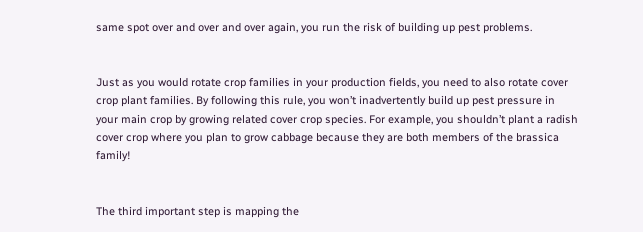same spot over and over and over again, you run the risk of building up pest problems.


Just as you would rotate crop families in your production fields, you need to also rotate cover crop plant families. By following this rule, you won’t inadvertently build up pest pressure in your main crop by growing related cover crop species. For example, you shouldn’t plant a radish cover crop where you plan to grow cabbage because they are both members of the brassica family!


The third important step is mapping the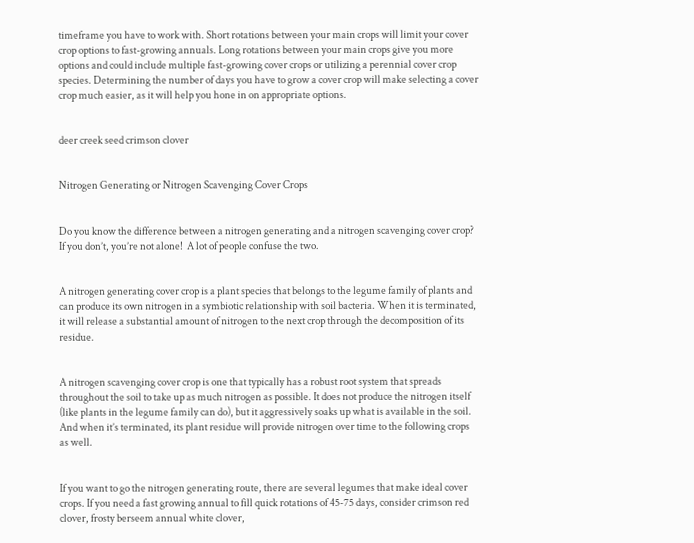timeframe you have to work with. Short rotations between your main crops will limit your cover crop options to fast-growing annuals. Long rotations between your main crops give you more options and could include multiple fast-growing cover crops or utilizing a perennial cover crop species. Determining the number of days you have to grow a cover crop will make selecting a cover crop much easier, as it will help you hone in on appropriate options.


deer creek seed crimson clover


Nitrogen Generating or Nitrogen Scavenging Cover Crops


Do you know the difference between a nitrogen generating and a nitrogen scavenging cover crop? If you don’t, you’re not alone!  A lot of people confuse the two.


A nitrogen generating cover crop is a plant species that belongs to the legume family of plants and can produce its own nitrogen in a symbiotic relationship with soil bacteria. When it is terminated, it will release a substantial amount of nitrogen to the next crop through the decomposition of its residue.


A nitrogen scavenging cover crop is one that typically has a robust root system that spreads throughout the soil to take up as much nitrogen as possible. It does not produce the nitrogen itself (like plants in the legume family can do), but it aggressively soaks up what is available in the soil. And when it’s terminated, its plant residue will provide nitrogen over time to the following crops as well.


If you want to go the nitrogen generating route, there are several legumes that make ideal cover crops. If you need a fast growing annual to fill quick rotations of 45-75 days, consider crimson red clover, frosty berseem annual white clover,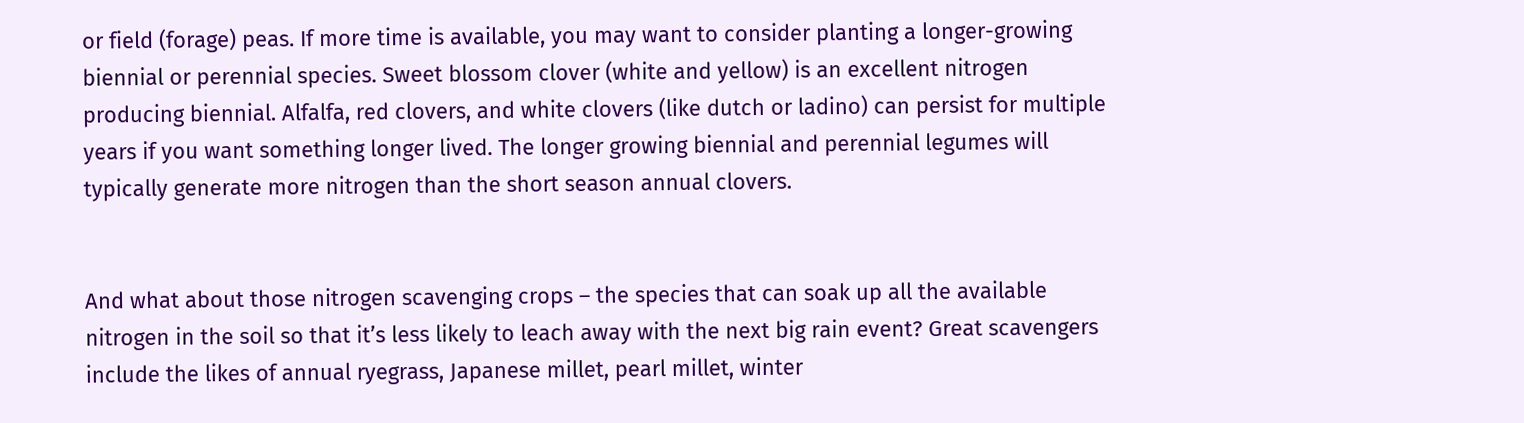or field (forage) peas. If more time is available, you may want to consider planting a longer-growing biennial or perennial species. Sweet blossom clover (white and yellow) is an excellent nitrogen producing biennial. Alfalfa, red clovers, and white clovers (like dutch or ladino) can persist for multiple years if you want something longer lived. The longer growing biennial and perennial legumes will typically generate more nitrogen than the short season annual clovers.


And what about those nitrogen scavenging crops – the species that can soak up all the available nitrogen in the soil so that it’s less likely to leach away with the next big rain event? Great scavengers include the likes of annual ryegrass, Japanese millet, pearl millet, winter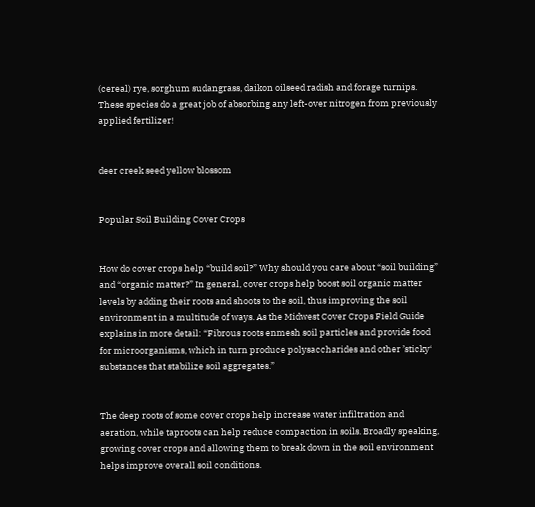(cereal) rye, sorghum sudangrass, daikon oilseed radish and forage turnips. These species do a great job of absorbing any left-over nitrogen from previously applied fertilizer!


deer creek seed yellow blossom


Popular Soil Building Cover Crops


How do cover crops help “build soil?” Why should you care about “soil building” and “organic matter?” In general, cover crops help boost soil organic matter levels by adding their roots and shoots to the soil, thus improving the soil environment in a multitude of ways. As the Midwest Cover Crops Field Guide explains in more detail: “Fibrous roots enmesh soil particles and provide food for microorganisms, which in turn produce polysaccharides and other ’sticky‘ substances that stabilize soil aggregates.”


The deep roots of some cover crops help increase water infiltration and aeration, while taproots can help reduce compaction in soils. Broadly speaking, growing cover crops and allowing them to break down in the soil environment helps improve overall soil conditions.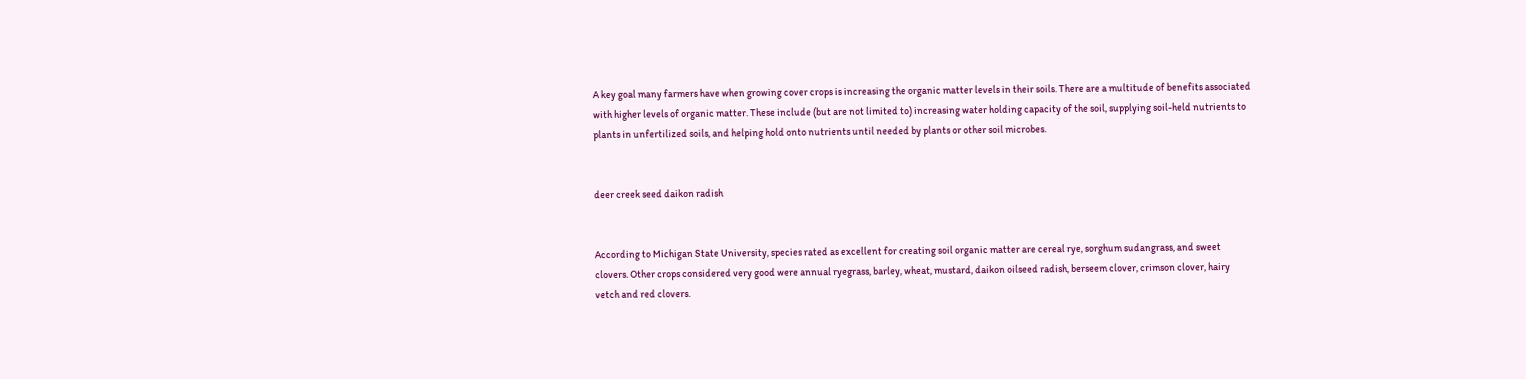A key goal many farmers have when growing cover crops is increasing the organic matter levels in their soils. There are a multitude of benefits associated with higher levels of organic matter. These include (but are not limited to) increasing water holding capacity of the soil, supplying soil-held nutrients to plants in unfertilized soils, and helping hold onto nutrients until needed by plants or other soil microbes.


deer creek seed daikon radish


According to Michigan State University, species rated as excellent for creating soil organic matter are cereal rye, sorghum sudangrass, and sweet clovers. Other crops considered very good were annual ryegrass, barley, wheat, mustard, daikon oilseed radish, berseem clover, crimson clover, hairy vetch and red clovers.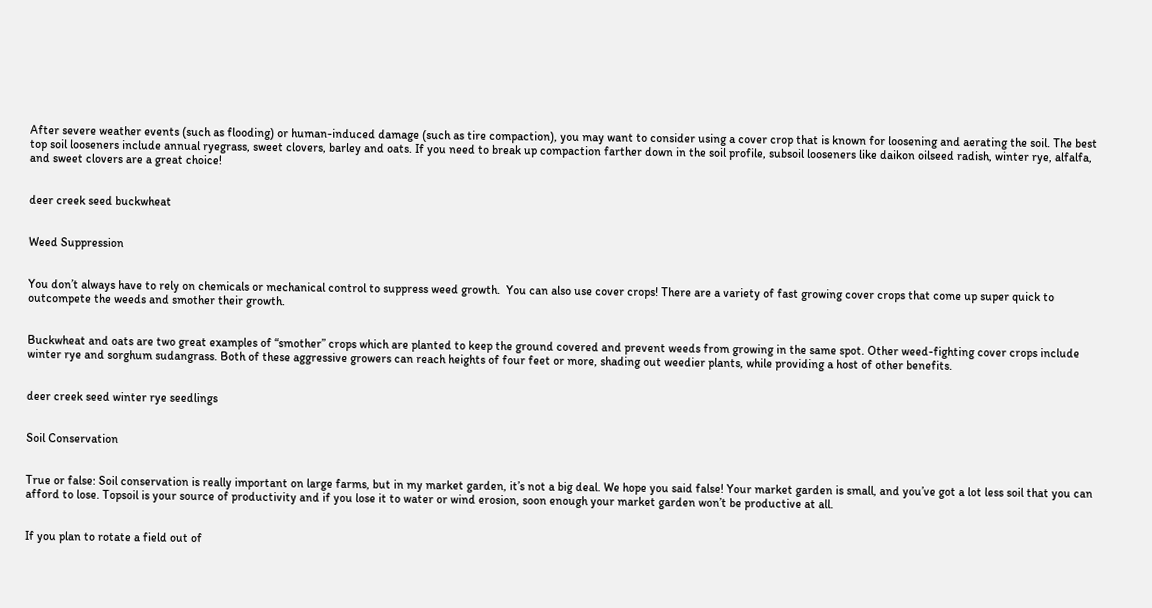After severe weather events (such as flooding) or human-induced damage (such as tire compaction), you may want to consider using a cover crop that is known for loosening and aerating the soil. The best top soil looseners include annual ryegrass, sweet clovers, barley and oats. If you need to break up compaction farther down in the soil profile, subsoil looseners like daikon oilseed radish, winter rye, alfalfa, and sweet clovers are a great choice!


deer creek seed buckwheat


Weed Suppression


You don’t always have to rely on chemicals or mechanical control to suppress weed growth.  You can also use cover crops! There are a variety of fast growing cover crops that come up super quick to outcompete the weeds and smother their growth.


Buckwheat and oats are two great examples of “smother” crops which are planted to keep the ground covered and prevent weeds from growing in the same spot. Other weed-fighting cover crops include winter rye and sorghum sudangrass. Both of these aggressive growers can reach heights of four feet or more, shading out weedier plants, while providing a host of other benefits.


deer creek seed winter rye seedlings


Soil Conservation


True or false: Soil conservation is really important on large farms, but in my market garden, it’s not a big deal. We hope you said false! Your market garden is small, and you’ve got a lot less soil that you can afford to lose. Topsoil is your source of productivity and if you lose it to water or wind erosion, soon enough your market garden won’t be productive at all.


If you plan to rotate a field out of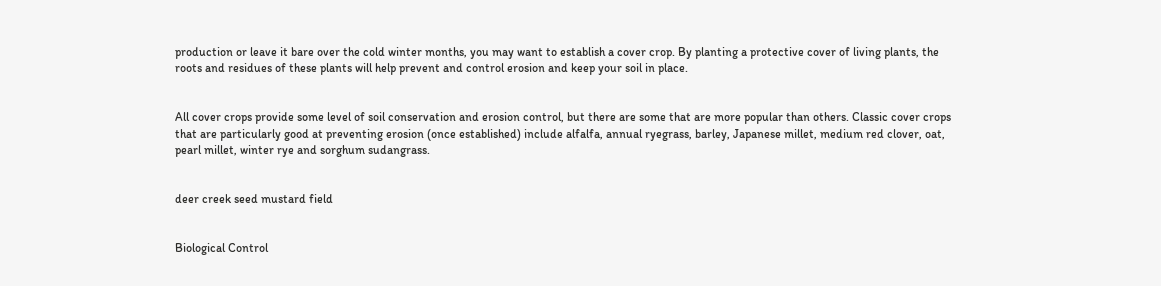production or leave it bare over the cold winter months, you may want to establish a cover crop. By planting a protective cover of living plants, the roots and residues of these plants will help prevent and control erosion and keep your soil in place.


All cover crops provide some level of soil conservation and erosion control, but there are some that are more popular than others. Classic cover crops that are particularly good at preventing erosion (once established) include alfalfa, annual ryegrass, barley, Japanese millet, medium red clover, oat, pearl millet, winter rye and sorghum sudangrass.


deer creek seed mustard field


Biological Control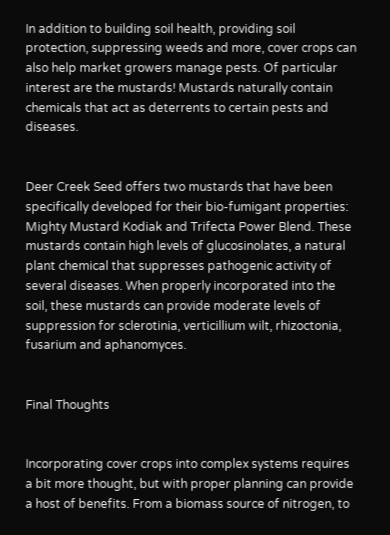In addition to building soil health, providing soil protection, suppressing weeds and more, cover crops can also help market growers manage pests. Of particular interest are the mustards! Mustards naturally contain chemicals that act as deterrents to certain pests and diseases.


Deer Creek Seed offers two mustards that have been specifically developed for their bio-fumigant properties: Mighty Mustard Kodiak and Trifecta Power Blend. These mustards contain high levels of glucosinolates, a natural plant chemical that suppresses pathogenic activity of several diseases. When properly incorporated into the soil, these mustards can provide moderate levels of suppression for sclerotinia, verticillium wilt, rhizoctonia, fusarium and aphanomyces.


Final Thoughts


Incorporating cover crops into complex systems requires a bit more thought, but with proper planning can provide a host of benefits. From a biomass source of nitrogen, to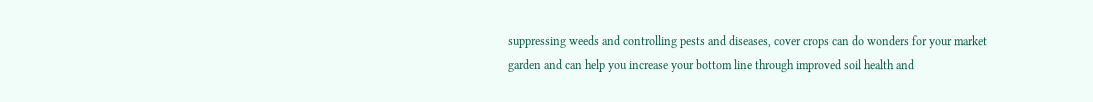suppressing weeds and controlling pests and diseases, cover crops can do wonders for your market garden and can help you increase your bottom line through improved soil health and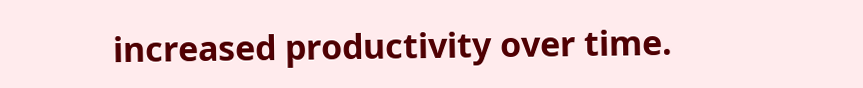increased productivity over time.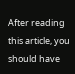After reading this article, you should have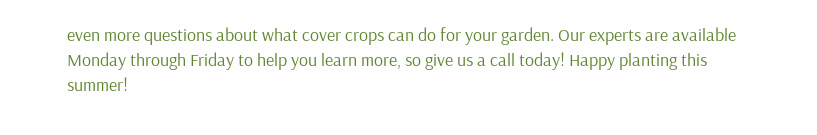even more questions about what cover crops can do for your garden. Our experts are available Monday through Friday to help you learn more, so give us a call today! Happy planting this summer!